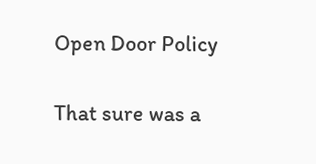Open Door Policy

That sure was a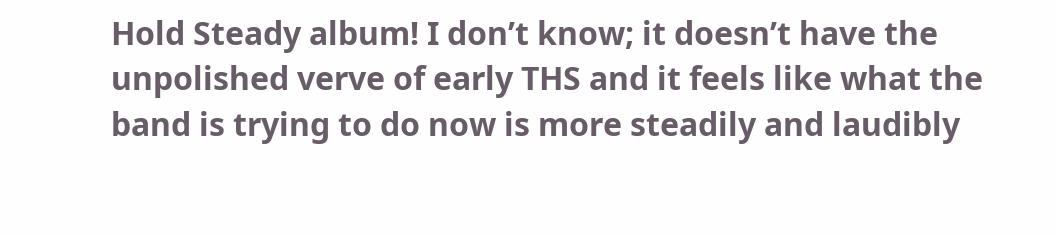Hold Steady album! I don’t know; it doesn’t have the unpolished verve of early THS and it feels like what the band is trying to do now is more steadily and laudibly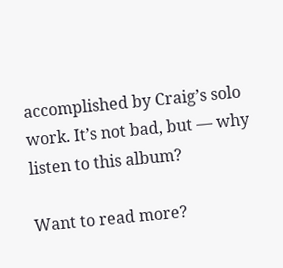accomplished by Craig’s solo work. It’s not bad, but — why listen to this album?

Want to read more?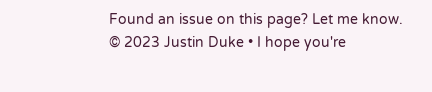Found an issue on this page? Let me know.
© 2023 Justin Duke • I hope you're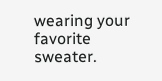wearing your favorite sweater.